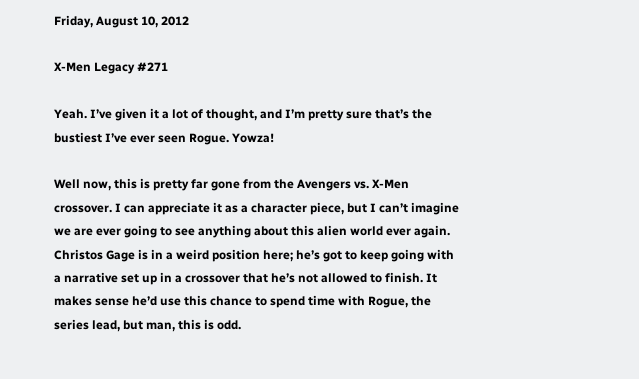Friday, August 10, 2012

X-Men Legacy #271

Yeah. I’ve given it a lot of thought, and I’m pretty sure that’s the bustiest I’ve ever seen Rogue. Yowza!

Well now, this is pretty far gone from the Avengers vs. X-Men crossover. I can appreciate it as a character piece, but I can’t imagine we are ever going to see anything about this alien world ever again. Christos Gage is in a weird position here; he’s got to keep going with a narrative set up in a crossover that he’s not allowed to finish. It makes sense he’d use this chance to spend time with Rogue, the series lead, but man, this is odd.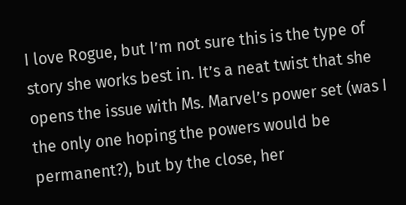I love Rogue, but I’m not sure this is the type of story she works best in. It’s a neat twist that she opens the issue with Ms. Marvel’s power set (was I the only one hoping the powers would be permanent?), but by the close, her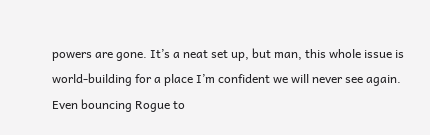powers are gone. It’s a neat set up, but man, this whole issue is world-building for a place I’m confident we will never see again. Even bouncing Rogue to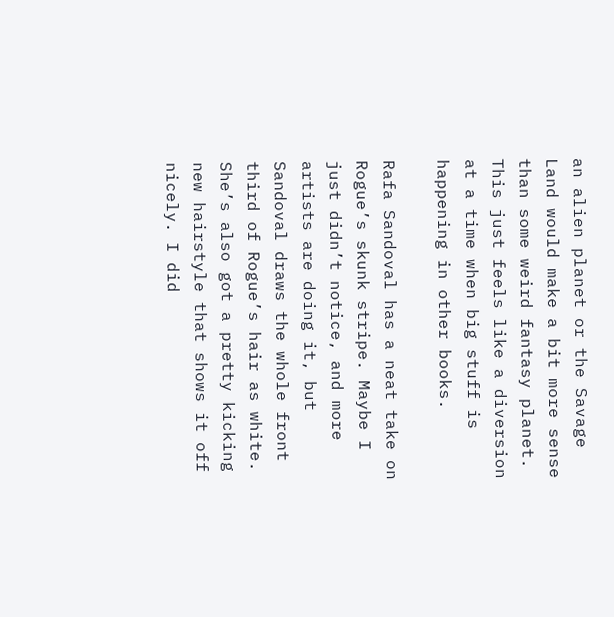an alien planet or the Savage Land would make a bit more sense than some weird fantasy planet. This just feels like a diversion at a time when big stuff is happening in other books.

Rafa Sandoval has a neat take on Rogue’s skunk stripe. Maybe I just didn’t notice, and more artists are doing it, but Sandoval draws the whole front third of Rogue’s hair as white. She’s also got a pretty kicking new hairstyle that shows it off nicely. I did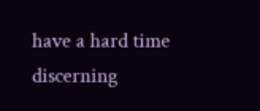have a hard time discerning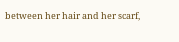between her hair and her scarf,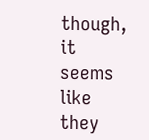though, it seems like they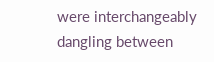were interchangeably dangling between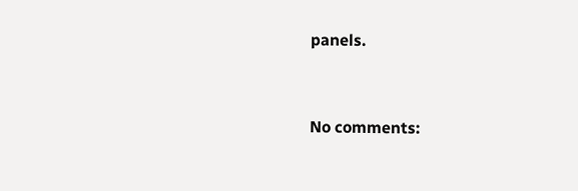panels.


No comments: